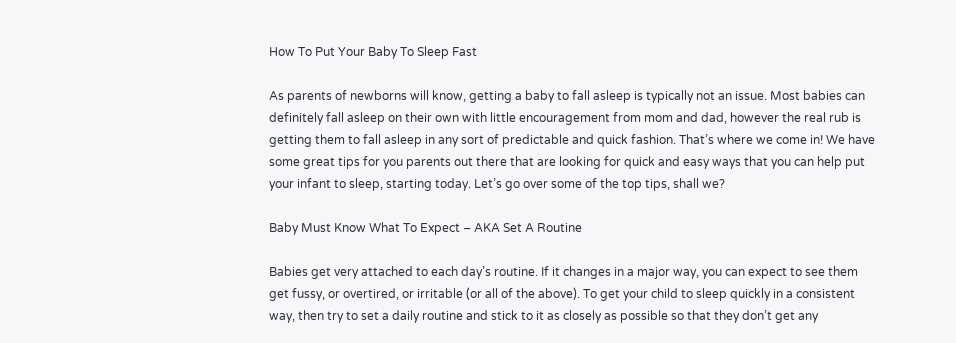How To Put Your Baby To Sleep Fast

As parents of newborns will know, getting a baby to fall asleep is typically not an issue. Most babies can definitely fall asleep on their own with little encouragement from mom and dad, however the real rub is getting them to fall asleep in any sort of predictable and quick fashion. That’s where we come in! We have some great tips for you parents out there that are looking for quick and easy ways that you can help put your infant to sleep, starting today. Let’s go over some of the top tips, shall we?

Baby Must Know What To Expect – AKA Set A Routine

Babies get very attached to each day’s routine. If it changes in a major way, you can expect to see them get fussy, or overtired, or irritable (or all of the above). To get your child to sleep quickly in a consistent way, then try to set a daily routine and stick to it as closely as possible so that they don’t get any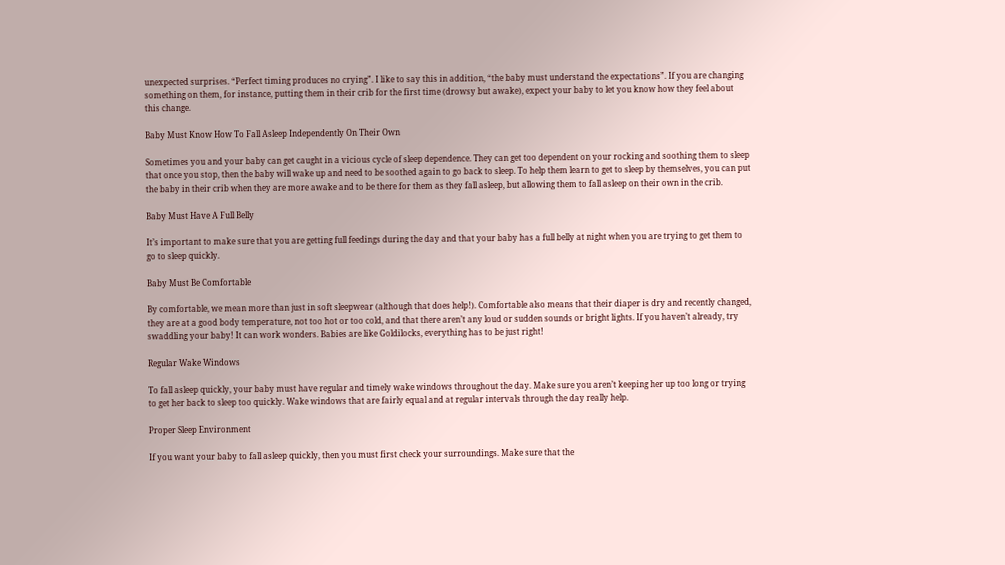unexpected surprises. “Perfect timing produces no crying”. I like to say this in addition, “the baby must understand the expectations”. If you are changing something on them, for instance, putting them in their crib for the first time (drowsy but awake), expect your baby to let you know how they feel about this change.

Baby Must Know How To Fall Asleep Independently On Their Own

Sometimes you and your baby can get caught in a vicious cycle of sleep dependence. They can get too dependent on your rocking and soothing them to sleep that once you stop, then the baby will wake up and need to be soothed again to go back to sleep. To help them learn to get to sleep by themselves, you can put the baby in their crib when they are more awake and to be there for them as they fall asleep, but allowing them to fall asleep on their own in the crib.

Baby Must Have A Full Belly

It’s important to make sure that you are getting full feedings during the day and that your baby has a full belly at night when you are trying to get them to go to sleep quickly.

Baby Must Be Comfortable

By comfortable, we mean more than just in soft sleepwear (although that does help!). Comfortable also means that their diaper is dry and recently changed, they are at a good body temperature, not too hot or too cold, and that there aren’t any loud or sudden sounds or bright lights. If you haven’t already, try swaddling your baby! It can work wonders. Babies are like Goldilocks, everything has to be just right!

Regular Wake Windows

To fall asleep quickly, your baby must have regular and timely wake windows throughout the day. Make sure you aren’t keeping her up too long or trying to get her back to sleep too quickly. Wake windows that are fairly equal and at regular intervals through the day really help.

Proper Sleep Environment

If you want your baby to fall asleep quickly, then you must first check your surroundings. Make sure that the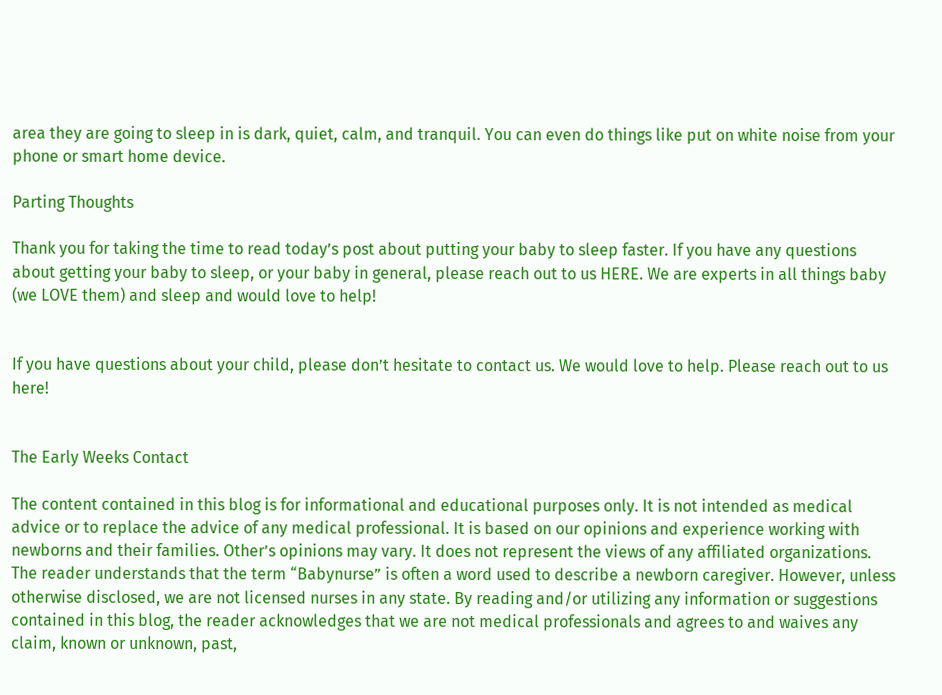area they are going to sleep in is dark, quiet, calm, and tranquil. You can even do things like put on white noise from your phone or smart home device.

Parting Thoughts

Thank you for taking the time to read today’s post about putting your baby to sleep faster. If you have any questions about getting your baby to sleep, or your baby in general, please reach out to us HERE. We are experts in all things baby (we LOVE them) and sleep and would love to help!


If you have questions about your child, please don’t hesitate to contact us. We would love to help. Please reach out to us here!


The Early Weeks Contact

The content contained in this blog is for informational and educational purposes only. It is not intended as medical advice or to replace the advice of any medical professional. It is based on our opinions and experience working with newborns and their families. Other’s opinions may vary. It does not represent the views of any affiliated organizations. The reader understands that the term “Babynurse” is often a word used to describe a newborn caregiver. However, unless otherwise disclosed, we are not licensed nurses in any state. By reading and/or utilizing any information or suggestions contained in this blog, the reader acknowledges that we are not medical professionals and agrees to and waives any claim, known or unknown, past,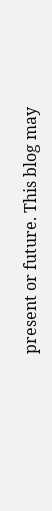present or future. This blog may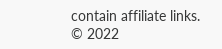contain affiliate links.
© 2022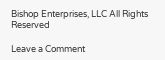Bishop Enterprises, LLC All Rights Reserved

Leave a Comment